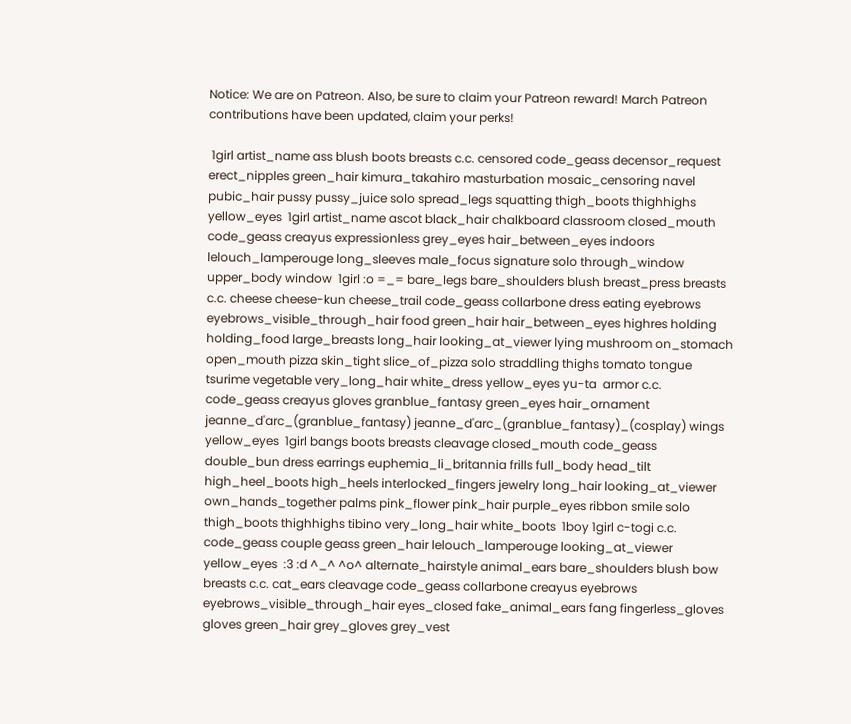Notice: We are on Patreon. Also, be sure to claim your Patreon reward! March Patreon contributions have been updated, claim your perks!

 1girl artist_name ass blush boots breasts c.c. censored code_geass decensor_request erect_nipples green_hair kimura_takahiro masturbation mosaic_censoring navel pubic_hair pussy pussy_juice solo spread_legs squatting thigh_boots thighhighs yellow_eyes  1girl artist_name ascot black_hair chalkboard classroom closed_mouth code_geass creayus expressionless grey_eyes hair_between_eyes indoors lelouch_lamperouge long_sleeves male_focus signature solo through_window upper_body window  1girl :o =_= bare_legs bare_shoulders blush breast_press breasts c.c. cheese cheese-kun cheese_trail code_geass collarbone dress eating eyebrows eyebrows_visible_through_hair food green_hair hair_between_eyes highres holding holding_food large_breasts long_hair looking_at_viewer lying mushroom on_stomach open_mouth pizza skin_tight slice_of_pizza solo straddling thighs tomato tongue tsurime vegetable very_long_hair white_dress yellow_eyes yu-ta  armor c.c. code_geass creayus gloves granblue_fantasy green_eyes hair_ornament jeanne_d'arc_(granblue_fantasy) jeanne_d'arc_(granblue_fantasy)_(cosplay) wings yellow_eyes  1girl bangs boots breasts cleavage closed_mouth code_geass double_bun dress earrings euphemia_li_britannia frills full_body head_tilt high_heel_boots high_heels interlocked_fingers jewelry long_hair looking_at_viewer own_hands_together palms pink_flower pink_hair purple_eyes ribbon smile solo thigh_boots thighhighs tibino very_long_hair white_boots  1boy 1girl c-togi c.c. code_geass couple geass green_hair lelouch_lamperouge looking_at_viewer yellow_eyes  :3 :d ^_^ ^o^ alternate_hairstyle animal_ears bare_shoulders blush bow breasts c.c. cat_ears cleavage code_geass collarbone creayus eyebrows eyebrows_visible_through_hair eyes_closed fake_animal_ears fang fingerless_gloves gloves green_hair grey_gloves grey_vest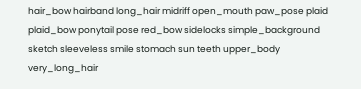hair_bow hairband long_hair midriff open_mouth paw_pose plaid plaid_bow ponytail pose red_bow sidelocks simple_background sketch sleeveless smile stomach sun teeth upper_body very_long_hair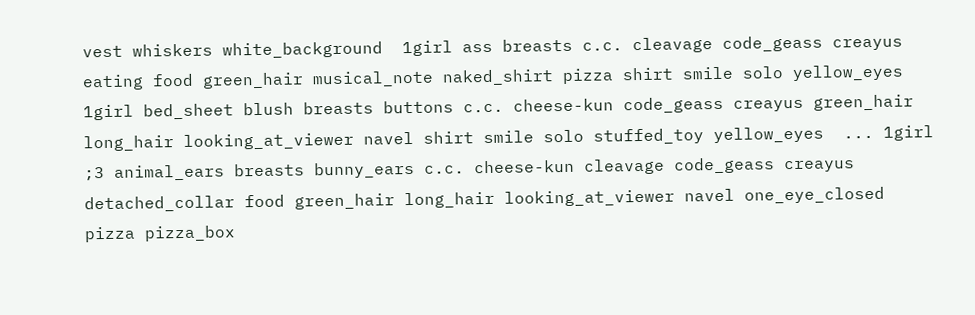vest whiskers white_background  1girl ass breasts c.c. cleavage code_geass creayus eating food green_hair musical_note naked_shirt pizza shirt smile solo yellow_eyes  1girl bed_sheet blush breasts buttons c.c. cheese-kun code_geass creayus green_hair long_hair looking_at_viewer navel shirt smile solo stuffed_toy yellow_eyes  ... 1girl ;3 animal_ears breasts bunny_ears c.c. cheese-kun cleavage code_geass creayus detached_collar food green_hair long_hair looking_at_viewer navel one_eye_closed pizza pizza_box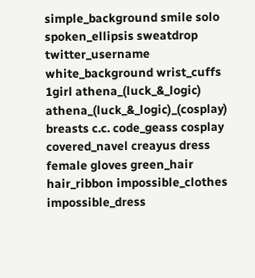simple_background smile solo spoken_ellipsis sweatdrop twitter_username white_background wrist_cuffs  1girl athena_(luck_&_logic) athena_(luck_&_logic)_(cosplay) breasts c.c. code_geass cosplay covered_navel creayus dress female gloves green_hair hair_ribbon impossible_clothes impossible_dress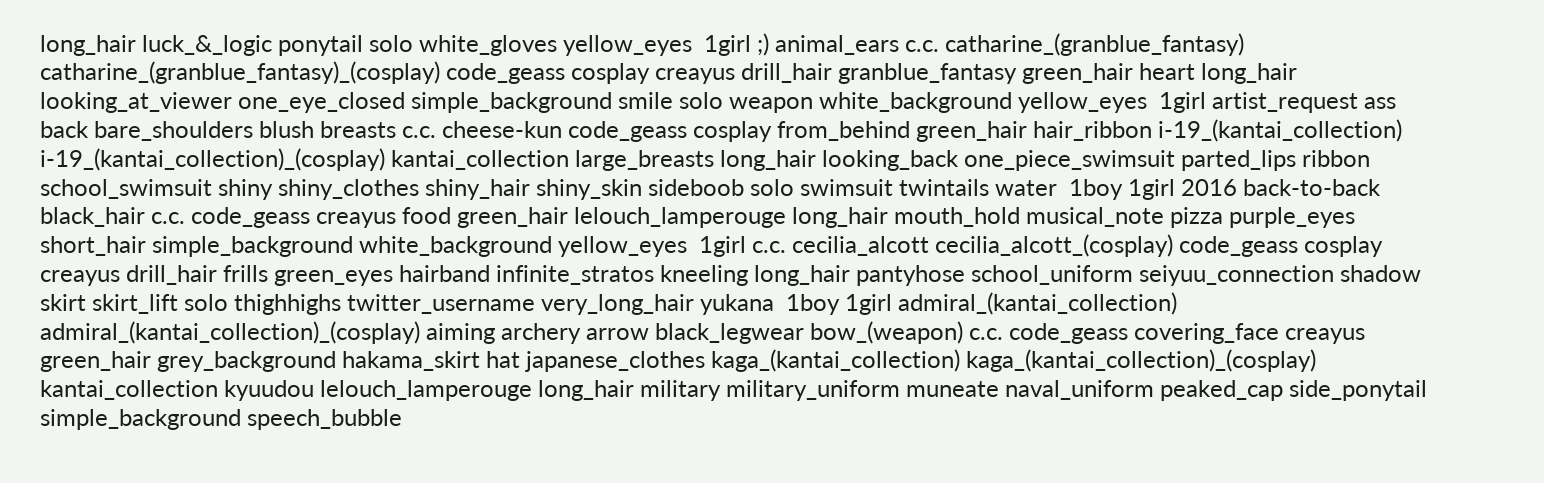long_hair luck_&_logic ponytail solo white_gloves yellow_eyes  1girl ;) animal_ears c.c. catharine_(granblue_fantasy) catharine_(granblue_fantasy)_(cosplay) code_geass cosplay creayus drill_hair granblue_fantasy green_hair heart long_hair looking_at_viewer one_eye_closed simple_background smile solo weapon white_background yellow_eyes  1girl artist_request ass back bare_shoulders blush breasts c.c. cheese-kun code_geass cosplay from_behind green_hair hair_ribbon i-19_(kantai_collection) i-19_(kantai_collection)_(cosplay) kantai_collection large_breasts long_hair looking_back one_piece_swimsuit parted_lips ribbon school_swimsuit shiny shiny_clothes shiny_hair shiny_skin sideboob solo swimsuit twintails water  1boy 1girl 2016 back-to-back black_hair c.c. code_geass creayus food green_hair lelouch_lamperouge long_hair mouth_hold musical_note pizza purple_eyes short_hair simple_background white_background yellow_eyes  1girl c.c. cecilia_alcott cecilia_alcott_(cosplay) code_geass cosplay creayus drill_hair frills green_eyes hairband infinite_stratos kneeling long_hair pantyhose school_uniform seiyuu_connection shadow skirt skirt_lift solo thighhighs twitter_username very_long_hair yukana  1boy 1girl admiral_(kantai_collection) admiral_(kantai_collection)_(cosplay) aiming archery arrow black_legwear bow_(weapon) c.c. code_geass covering_face creayus green_hair grey_background hakama_skirt hat japanese_clothes kaga_(kantai_collection) kaga_(kantai_collection)_(cosplay) kantai_collection kyuudou lelouch_lamperouge long_hair military military_uniform muneate naval_uniform peaked_cap side_ponytail simple_background speech_bubble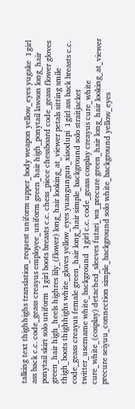talking text thighhighs translation_request uniform upper_body weapon yellow_eyes yugake  1girl ass back c.c. code_geass creayus employee_uniform green_hair high_ponytail lawson long_hair ponytail skirt solo uniform  1girl boots breasts c.c. chess_piece chessboard code_geass flower gloves green_hair high_heels highres lily_(flower) long_hair looking_at_viewer petals sitting smile thigh_boots thighhighs white_gloves yellow_eyes yuangungun_xiaodupi  1girl ass back breasts c.c. code_geass creayus female green_hair long_hair simple_background solo straitjacket twitter_username white_background  1girl c.c. code_geass cosplay creayus cure_white cure_white_(cosplay) detached_sleeves futari_wa_precure green_hair long_hair looking_at_viewer precure seiyuu_connection simple_background solo white_background yellow_eyes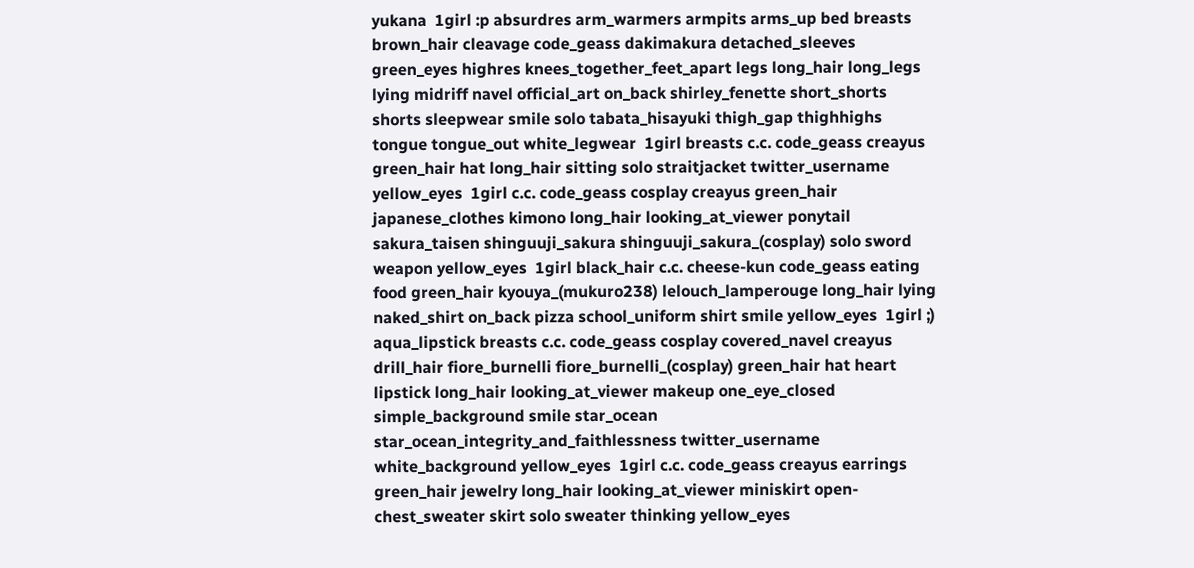yukana  1girl :p absurdres arm_warmers armpits arms_up bed breasts brown_hair cleavage code_geass dakimakura detached_sleeves green_eyes highres knees_together_feet_apart legs long_hair long_legs lying midriff navel official_art on_back shirley_fenette short_shorts shorts sleepwear smile solo tabata_hisayuki thigh_gap thighhighs tongue tongue_out white_legwear  1girl breasts c.c. code_geass creayus green_hair hat long_hair sitting solo straitjacket twitter_username yellow_eyes  1girl c.c. code_geass cosplay creayus green_hair japanese_clothes kimono long_hair looking_at_viewer ponytail sakura_taisen shinguuji_sakura shinguuji_sakura_(cosplay) solo sword weapon yellow_eyes  1girl black_hair c.c. cheese-kun code_geass eating food green_hair kyouya_(mukuro238) lelouch_lamperouge long_hair lying naked_shirt on_back pizza school_uniform shirt smile yellow_eyes  1girl ;) aqua_lipstick breasts c.c. code_geass cosplay covered_navel creayus drill_hair fiore_burnelli fiore_burnelli_(cosplay) green_hair hat heart lipstick long_hair looking_at_viewer makeup one_eye_closed simple_background smile star_ocean star_ocean_integrity_and_faithlessness twitter_username white_background yellow_eyes  1girl c.c. code_geass creayus earrings green_hair jewelry long_hair looking_at_viewer miniskirt open-chest_sweater skirt solo sweater thinking yellow_eyes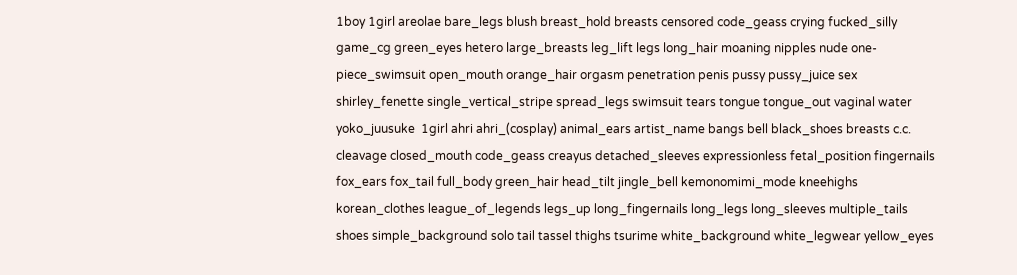1boy 1girl areolae bare_legs blush breast_hold breasts censored code_geass crying fucked_silly game_cg green_eyes hetero large_breasts leg_lift legs long_hair moaning nipples nude one-piece_swimsuit open_mouth orange_hair orgasm penetration penis pussy pussy_juice sex shirley_fenette single_vertical_stripe spread_legs swimsuit tears tongue tongue_out vaginal water yoko_juusuke  1girl ahri ahri_(cosplay) animal_ears artist_name bangs bell black_shoes breasts c.c. cleavage closed_mouth code_geass creayus detached_sleeves expressionless fetal_position fingernails fox_ears fox_tail full_body green_hair head_tilt jingle_bell kemonomimi_mode kneehighs korean_clothes league_of_legends legs_up long_fingernails long_legs long_sleeves multiple_tails shoes simple_background solo tail tassel thighs tsurime white_background white_legwear yellow_eyes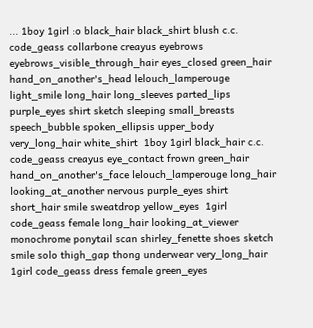... 1boy 1girl :o black_hair black_shirt blush c.c. code_geass collarbone creayus eyebrows eyebrows_visible_through_hair eyes_closed green_hair hand_on_another's_head lelouch_lamperouge light_smile long_hair long_sleeves parted_lips purple_eyes shirt sketch sleeping small_breasts speech_bubble spoken_ellipsis upper_body very_long_hair white_shirt  1boy 1girl black_hair c.c. code_geass creayus eye_contact frown green_hair hand_on_another's_face lelouch_lamperouge long_hair looking_at_another nervous purple_eyes shirt short_hair smile sweatdrop yellow_eyes  1girl code_geass female long_hair looking_at_viewer monochrome ponytail scan shirley_fenette shoes sketch smile solo thigh_gap thong underwear very_long_hair  1girl code_geass dress female green_eyes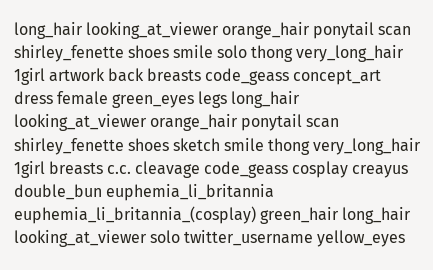long_hair looking_at_viewer orange_hair ponytail scan shirley_fenette shoes smile solo thong very_long_hair  1girl artwork back breasts code_geass concept_art dress female green_eyes legs long_hair looking_at_viewer orange_hair ponytail scan shirley_fenette shoes sketch smile thong very_long_hair  1girl breasts c.c. cleavage code_geass cosplay creayus double_bun euphemia_li_britannia euphemia_li_britannia_(cosplay) green_hair long_hair looking_at_viewer solo twitter_username yellow_eyes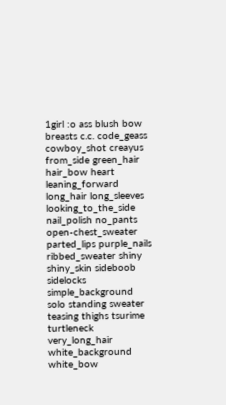1girl :o ass blush bow breasts c.c. code_geass cowboy_shot creayus from_side green_hair hair_bow heart leaning_forward long_hair long_sleeves looking_to_the_side nail_polish no_pants open-chest_sweater parted_lips purple_nails ribbed_sweater shiny shiny_skin sideboob sidelocks simple_background solo standing sweater teasing thighs tsurime turtleneck very_long_hair white_background white_bow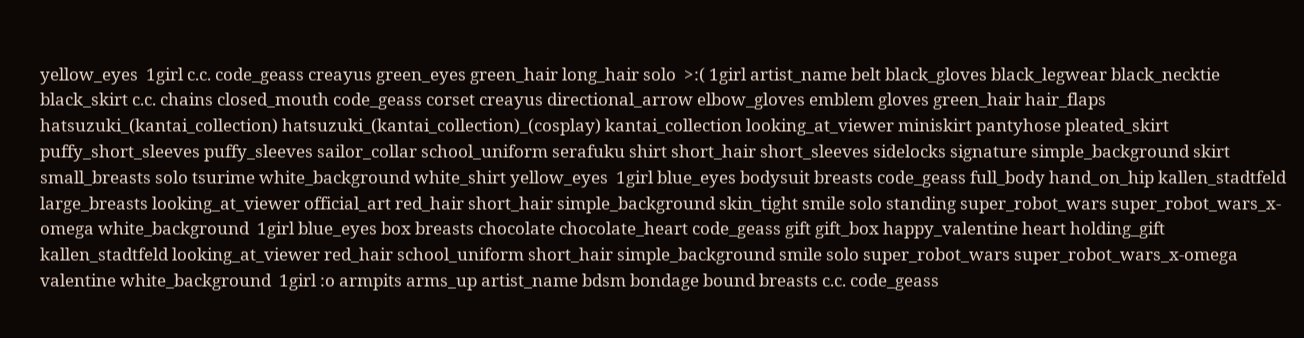yellow_eyes  1girl c.c. code_geass creayus green_eyes green_hair long_hair solo  >:( 1girl artist_name belt black_gloves black_legwear black_necktie black_skirt c.c. chains closed_mouth code_geass corset creayus directional_arrow elbow_gloves emblem gloves green_hair hair_flaps hatsuzuki_(kantai_collection) hatsuzuki_(kantai_collection)_(cosplay) kantai_collection looking_at_viewer miniskirt pantyhose pleated_skirt puffy_short_sleeves puffy_sleeves sailor_collar school_uniform serafuku shirt short_hair short_sleeves sidelocks signature simple_background skirt small_breasts solo tsurime white_background white_shirt yellow_eyes  1girl blue_eyes bodysuit breasts code_geass full_body hand_on_hip kallen_stadtfeld large_breasts looking_at_viewer official_art red_hair short_hair simple_background skin_tight smile solo standing super_robot_wars super_robot_wars_x-omega white_background  1girl blue_eyes box breasts chocolate chocolate_heart code_geass gift gift_box happy_valentine heart holding_gift kallen_stadtfeld looking_at_viewer red_hair school_uniform short_hair simple_background smile solo super_robot_wars super_robot_wars_x-omega valentine white_background  1girl :o armpits arms_up artist_name bdsm bondage bound breasts c.c. code_geass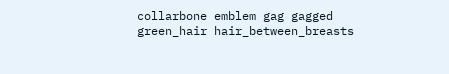collarbone emblem gag gagged green_hair hair_between_breasts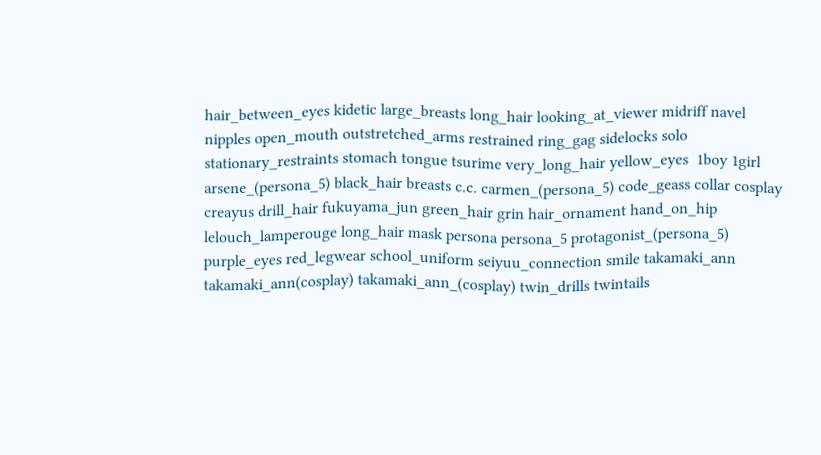hair_between_eyes kidetic large_breasts long_hair looking_at_viewer midriff navel nipples open_mouth outstretched_arms restrained ring_gag sidelocks solo stationary_restraints stomach tongue tsurime very_long_hair yellow_eyes  1boy 1girl arsene_(persona_5) black_hair breasts c.c. carmen_(persona_5) code_geass collar cosplay creayus drill_hair fukuyama_jun green_hair grin hair_ornament hand_on_hip lelouch_lamperouge long_hair mask persona persona_5 protagonist_(persona_5) purple_eyes red_legwear school_uniform seiyuu_connection smile takamaki_ann takamaki_ann(cosplay) takamaki_ann_(cosplay) twin_drills twintails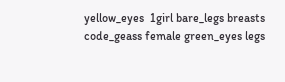yellow_eyes  1girl bare_legs breasts code_geass female green_eyes legs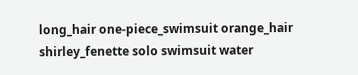long_hair one-piece_swimsuit orange_hair shirley_fenette solo swimsuit water